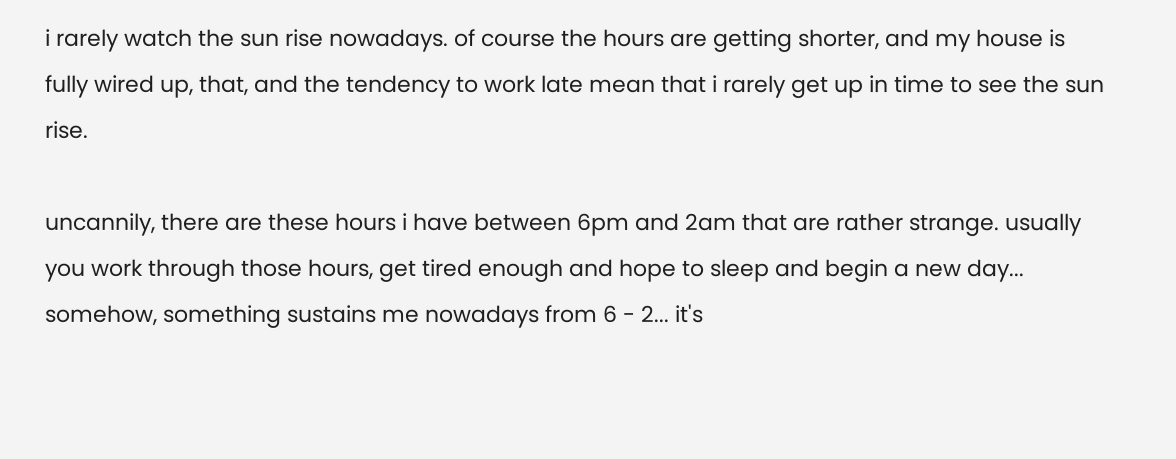i rarely watch the sun rise nowadays. of course the hours are getting shorter, and my house is fully wired up, that, and the tendency to work late mean that i rarely get up in time to see the sun rise.

uncannily, there are these hours i have between 6pm and 2am that are rather strange. usually you work through those hours, get tired enough and hope to sleep and begin a new day... somehow, something sustains me nowadays from 6 - 2... it's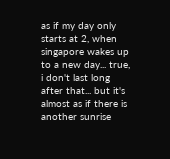as if my day only starts at 2, when singapore wakes up to a new day... true, i don't last long after that... but it's almost as if there is another sunrise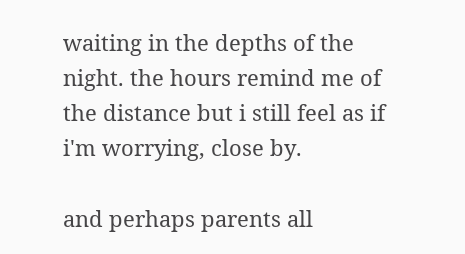waiting in the depths of the night. the hours remind me of the distance but i still feel as if i'm worrying, close by.

and perhaps parents all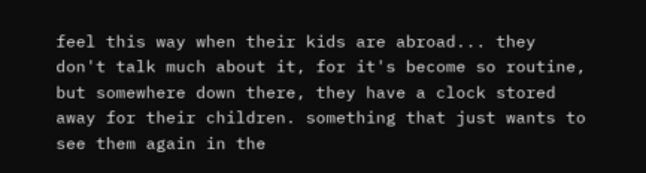feel this way when their kids are abroad... they don't talk much about it, for it's become so routine, but somewhere down there, they have a clock stored away for their children. something that just wants to see them again in the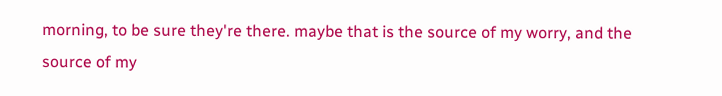morning, to be sure they're there. maybe that is the source of my worry, and the source of my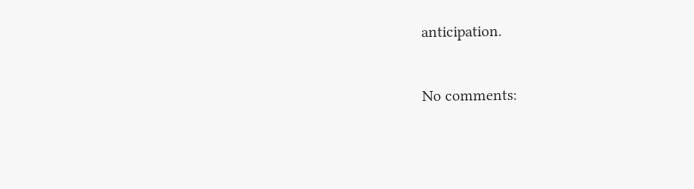anticipation.

No comments: